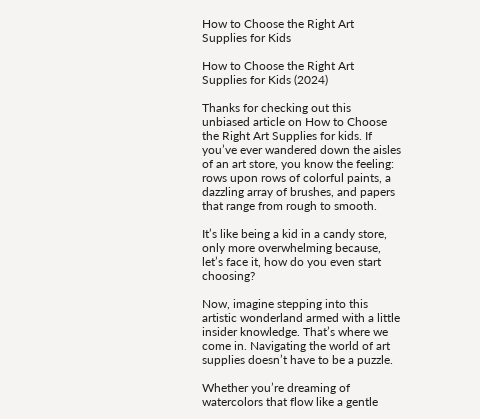How to Choose the Right Art Supplies for Kids

How to Choose the Right Art Supplies for Kids (2024)

Thanks for checking out this unbiased article on How to Choose the Right Art Supplies for kids. If you’ve ever wandered down the aisles of an art store, you know the feeling: rows upon rows of colorful paints, a dazzling array of brushes, and papers that range from rough to smooth.

It’s like being a kid in a candy store, only more overwhelming because, let’s face it, how do you even start choosing?

Now, imagine stepping into this artistic wonderland armed with a little insider knowledge. That’s where we come in. Navigating the world of art supplies doesn’t have to be a puzzle.

Whether you’re dreaming of watercolors that flow like a gentle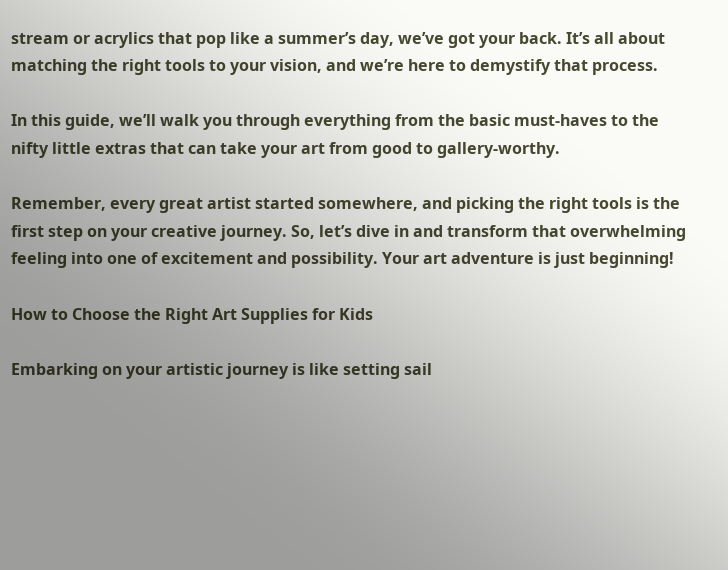stream or acrylics that pop like a summer’s day, we’ve got your back. It’s all about matching the right tools to your vision, and we’re here to demystify that process.

In this guide, we’ll walk you through everything from the basic must-haves to the nifty little extras that can take your art from good to gallery-worthy.

Remember, every great artist started somewhere, and picking the right tools is the first step on your creative journey. So, let’s dive in and transform that overwhelming feeling into one of excitement and possibility. Your art adventure is just beginning!

How to Choose the Right Art Supplies for Kids

Embarking on your artistic journey is like setting sail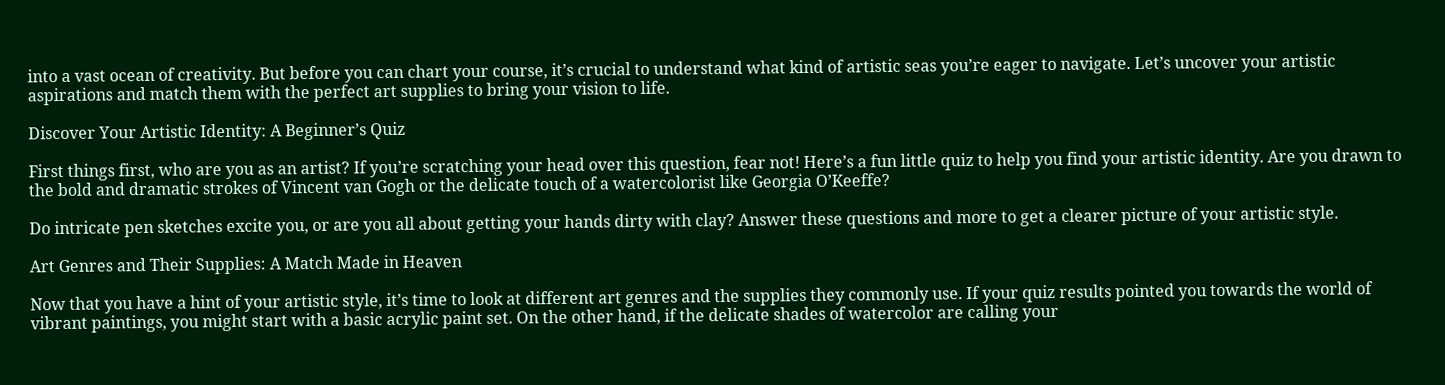into a vast ocean of creativity. But before you can chart your course, it’s crucial to understand what kind of artistic seas you’re eager to navigate. Let’s uncover your artistic aspirations and match them with the perfect art supplies to bring your vision to life.

Discover Your Artistic Identity: A Beginner’s Quiz

First things first, who are you as an artist? If you’re scratching your head over this question, fear not! Here’s a fun little quiz to help you find your artistic identity. Are you drawn to the bold and dramatic strokes of Vincent van Gogh or the delicate touch of a watercolorist like Georgia O’Keeffe?

Do intricate pen sketches excite you, or are you all about getting your hands dirty with clay? Answer these questions and more to get a clearer picture of your artistic style.

Art Genres and Their Supplies: A Match Made in Heaven

Now that you have a hint of your artistic style, it’s time to look at different art genres and the supplies they commonly use. If your quiz results pointed you towards the world of vibrant paintings, you might start with a basic acrylic paint set. On the other hand, if the delicate shades of watercolor are calling your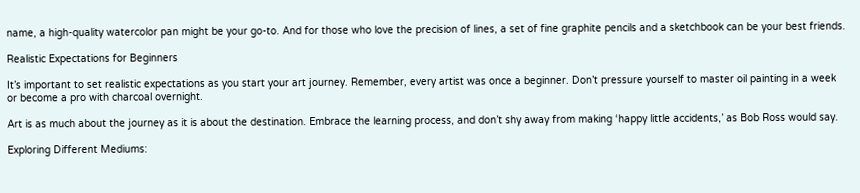name, a high-quality watercolor pan might be your go-to. And for those who love the precision of lines, a set of fine graphite pencils and a sketchbook can be your best friends.

Realistic Expectations for Beginners

It’s important to set realistic expectations as you start your art journey. Remember, every artist was once a beginner. Don’t pressure yourself to master oil painting in a week or become a pro with charcoal overnight.

Art is as much about the journey as it is about the destination. Embrace the learning process, and don’t shy away from making ‘happy little accidents,’ as Bob Ross would say.

Exploring Different Mediums: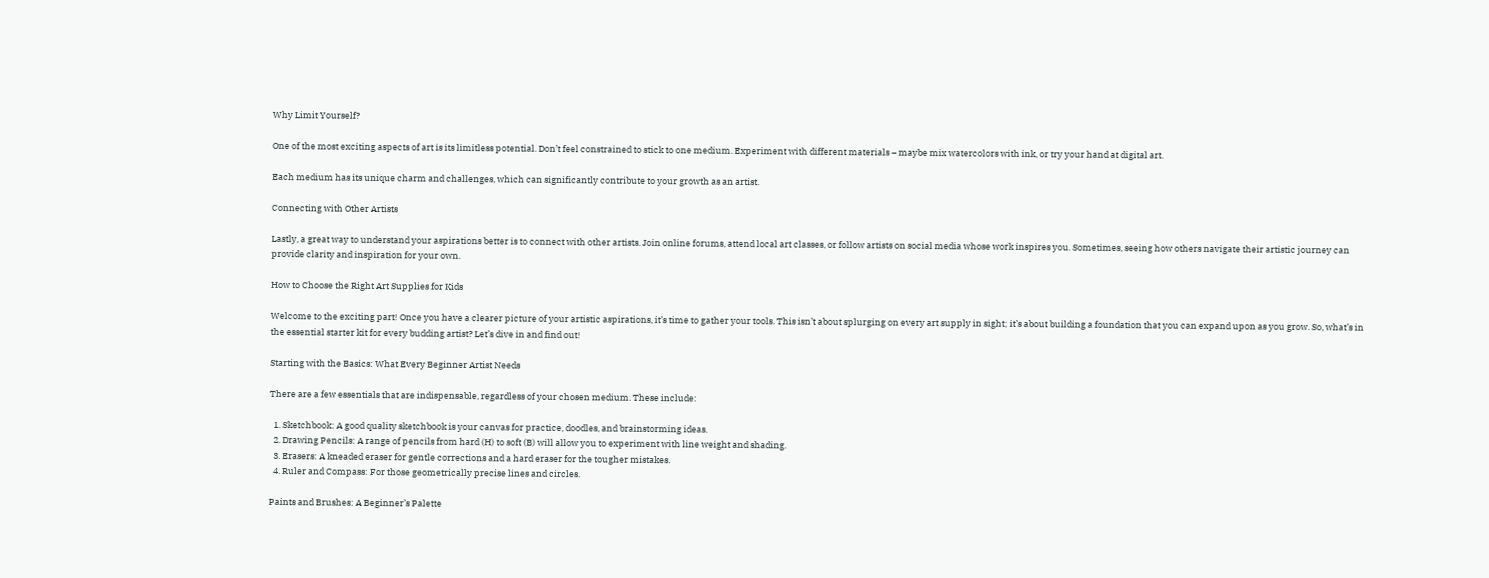Why Limit Yourself?

One of the most exciting aspects of art is its limitless potential. Don’t feel constrained to stick to one medium. Experiment with different materials – maybe mix watercolors with ink, or try your hand at digital art.

Each medium has its unique charm and challenges, which can significantly contribute to your growth as an artist.

Connecting with Other Artists

Lastly, a great way to understand your aspirations better is to connect with other artists. Join online forums, attend local art classes, or follow artists on social media whose work inspires you. Sometimes, seeing how others navigate their artistic journey can provide clarity and inspiration for your own.

How to Choose the Right Art Supplies for Kids

Welcome to the exciting part! Once you have a clearer picture of your artistic aspirations, it’s time to gather your tools. This isn’t about splurging on every art supply in sight; it’s about building a foundation that you can expand upon as you grow. So, what’s in the essential starter kit for every budding artist? Let’s dive in and find out!

Starting with the Basics: What Every Beginner Artist Needs

There are a few essentials that are indispensable, regardless of your chosen medium. These include:

  1. Sketchbook: A good quality sketchbook is your canvas for practice, doodles, and brainstorming ideas.
  2. Drawing Pencils: A range of pencils from hard (H) to soft (B) will allow you to experiment with line weight and shading.
  3. Erasers: A kneaded eraser for gentle corrections and a hard eraser for the tougher mistakes.
  4. Ruler and Compass: For those geometrically precise lines and circles.

Paints and Brushes: A Beginner’s Palette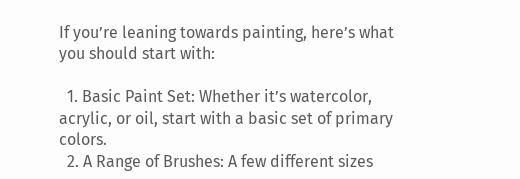If you’re leaning towards painting, here’s what you should start with:

  1. Basic Paint Set: Whether it’s watercolor, acrylic, or oil, start with a basic set of primary colors.
  2. A Range of Brushes: A few different sizes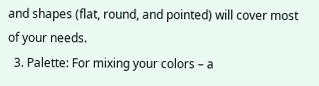and shapes (flat, round, and pointed) will cover most of your needs.
  3. Palette: For mixing your colors – a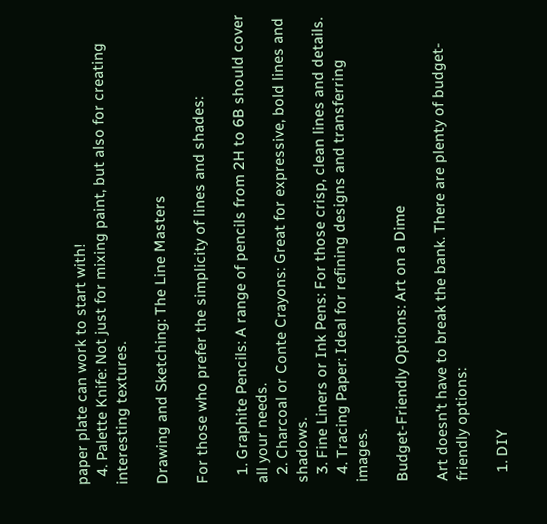paper plate can work to start with!
  4. Palette Knife: Not just for mixing paint, but also for creating interesting textures.

Drawing and Sketching: The Line Masters

For those who prefer the simplicity of lines and shades:

  1. Graphite Pencils: A range of pencils from 2H to 6B should cover all your needs.
  2. Charcoal or Conte Crayons: Great for expressive, bold lines and shadows.
  3. Fine Liners or Ink Pens: For those crisp, clean lines and details.
  4. Tracing Paper: Ideal for refining designs and transferring images.

Budget-Friendly Options: Art on a Dime

Art doesn’t have to break the bank. There are plenty of budget-friendly options:

  1. DIY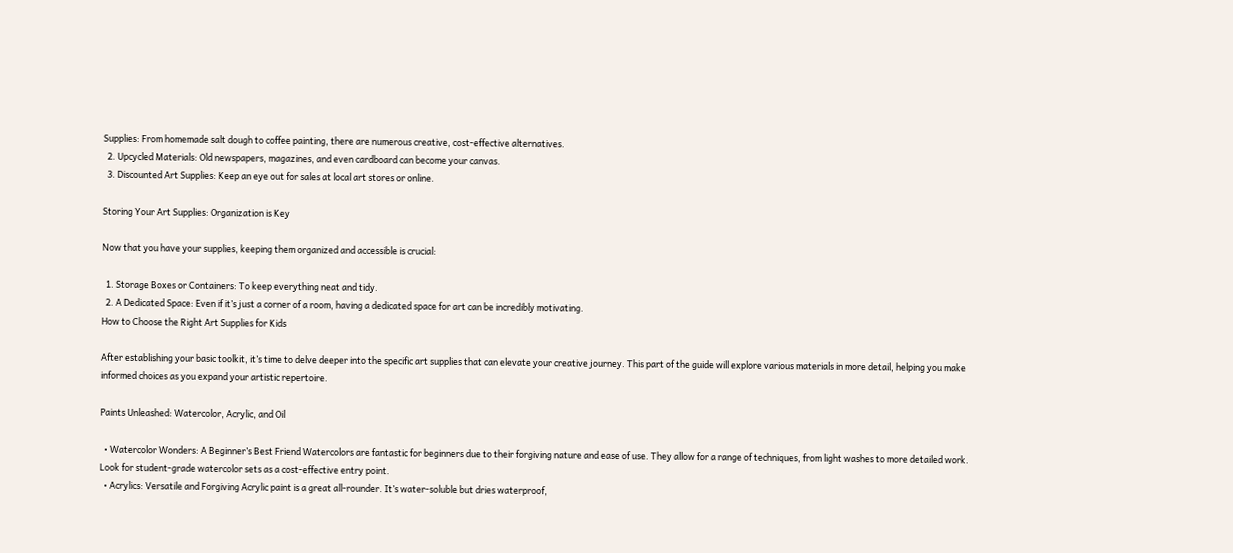Supplies: From homemade salt dough to coffee painting, there are numerous creative, cost-effective alternatives.
  2. Upcycled Materials: Old newspapers, magazines, and even cardboard can become your canvas.
  3. Discounted Art Supplies: Keep an eye out for sales at local art stores or online.

Storing Your Art Supplies: Organization is Key

Now that you have your supplies, keeping them organized and accessible is crucial:

  1. Storage Boxes or Containers: To keep everything neat and tidy.
  2. A Dedicated Space: Even if it’s just a corner of a room, having a dedicated space for art can be incredibly motivating.
How to Choose the Right Art Supplies for Kids

After establishing your basic toolkit, it’s time to delve deeper into the specific art supplies that can elevate your creative journey. This part of the guide will explore various materials in more detail, helping you make informed choices as you expand your artistic repertoire.

Paints Unleashed: Watercolor, Acrylic, and Oil

  • Watercolor Wonders: A Beginner’s Best Friend Watercolors are fantastic for beginners due to their forgiving nature and ease of use. They allow for a range of techniques, from light washes to more detailed work. Look for student-grade watercolor sets as a cost-effective entry point.
  • Acrylics: Versatile and Forgiving Acrylic paint is a great all-rounder. It’s water-soluble but dries waterproof,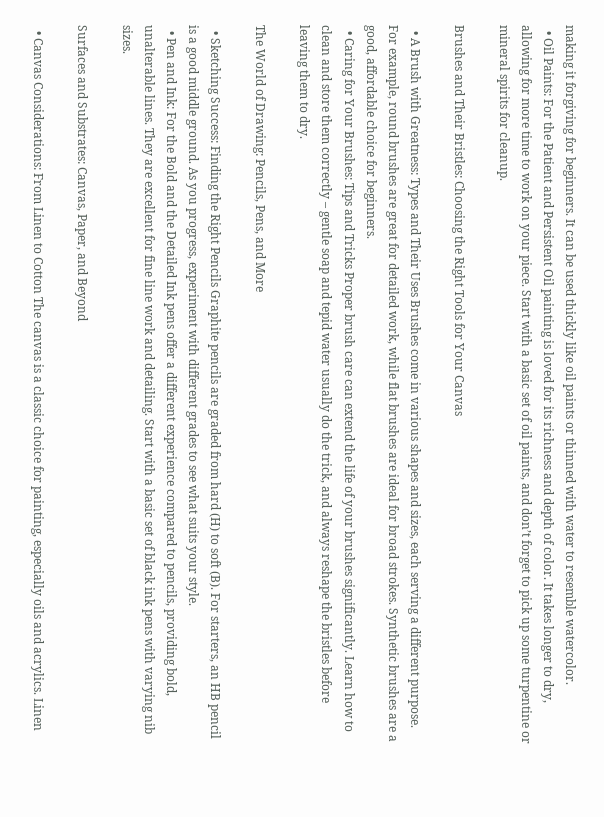making it forgiving for beginners. It can be used thickly like oil paints or thinned with water to resemble watercolor.
  • Oil Paints: For the Patient and Persistent Oil painting is loved for its richness and depth of color. It takes longer to dry, allowing for more time to work on your piece. Start with a basic set of oil paints, and don’t forget to pick up some turpentine or mineral spirits for cleanup.

Brushes and Their Bristles: Choosing the Right Tools for Your Canvas

  • A Brush with Greatness: Types and Their Uses Brushes come in various shapes and sizes, each serving a different purpose. For example, round brushes are great for detailed work, while flat brushes are ideal for broad strokes. Synthetic brushes are a good, affordable choice for beginners.
  • Caring for Your Brushes: Tips and Tricks Proper brush care can extend the life of your brushes significantly. Learn how to clean and store them correctly – gentle soap and tepid water usually do the trick, and always reshape the bristles before leaving them to dry.

The World of Drawing: Pencils, Pens, and More

  • Sketching Success: Finding the Right Pencils Graphite pencils are graded from hard (H) to soft (B). For starters, an HB pencil is a good middle ground. As you progress, experiment with different grades to see what suits your style.
  • Pen and Ink: For the Bold and the Detailed Ink pens offer a different experience compared to pencils, providing bold, unalterable lines. They are excellent for fine line work and detailing. Start with a basic set of black ink pens with varying nib sizes.

Surfaces and Substrates: Canvas, Paper, and Beyond

  • Canvas Considerations: From Linen to Cotton The canvas is a classic choice for painting, especially oils and acrylics. Linen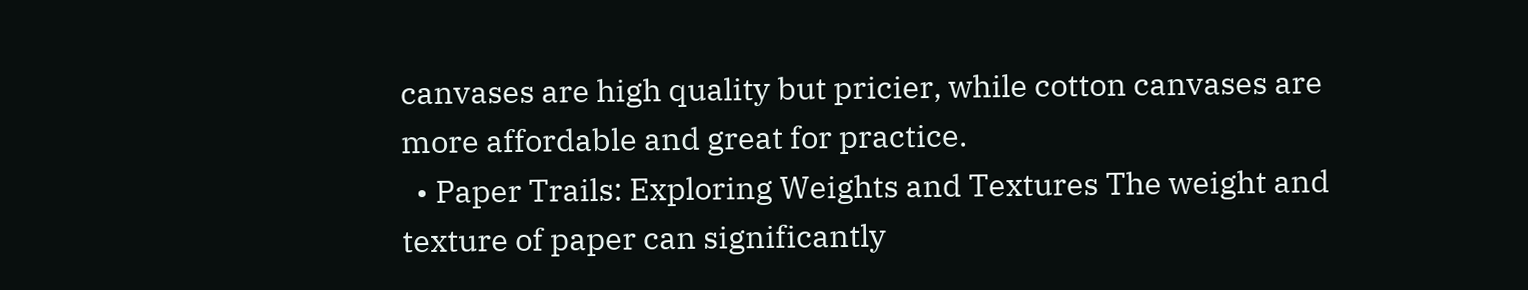canvases are high quality but pricier, while cotton canvases are more affordable and great for practice.
  • Paper Trails: Exploring Weights and Textures The weight and texture of paper can significantly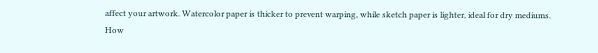affect your artwork. Watercolor paper is thicker to prevent warping, while sketch paper is lighter, ideal for dry mediums.
How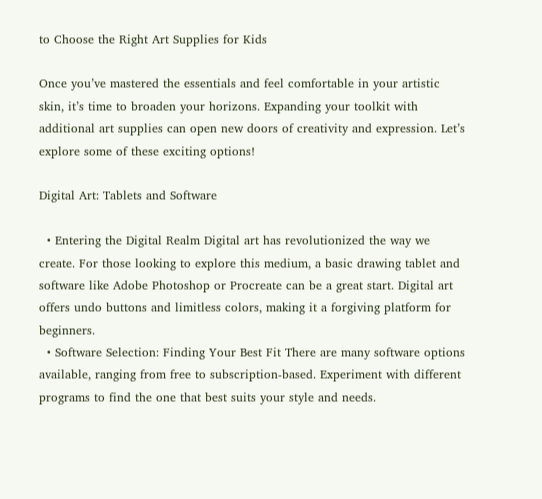to Choose the Right Art Supplies for Kids

Once you’ve mastered the essentials and feel comfortable in your artistic skin, it’s time to broaden your horizons. Expanding your toolkit with additional art supplies can open new doors of creativity and expression. Let’s explore some of these exciting options!

Digital Art: Tablets and Software

  • Entering the Digital Realm Digital art has revolutionized the way we create. For those looking to explore this medium, a basic drawing tablet and software like Adobe Photoshop or Procreate can be a great start. Digital art offers undo buttons and limitless colors, making it a forgiving platform for beginners.
  • Software Selection: Finding Your Best Fit There are many software options available, ranging from free to subscription-based. Experiment with different programs to find the one that best suits your style and needs.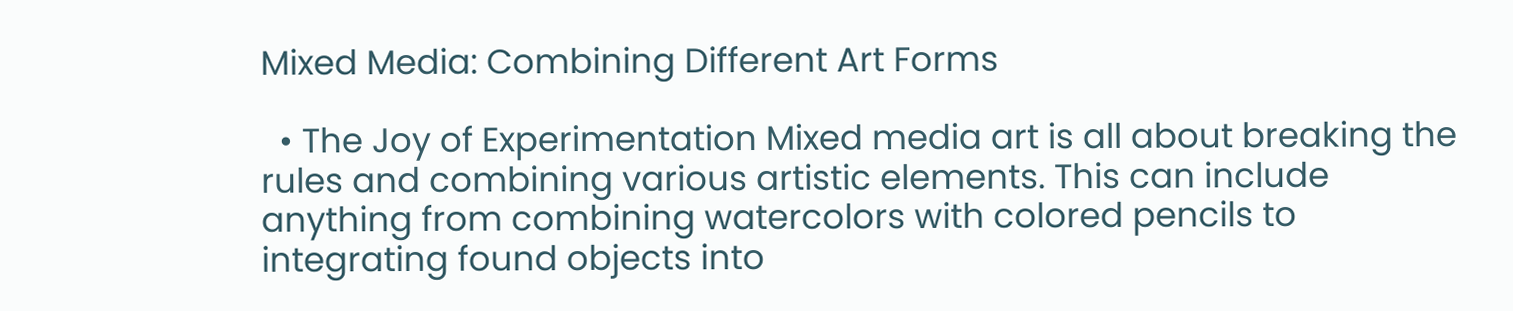Mixed Media: Combining Different Art Forms

  • The Joy of Experimentation Mixed media art is all about breaking the rules and combining various artistic elements. This can include anything from combining watercolors with colored pencils to integrating found objects into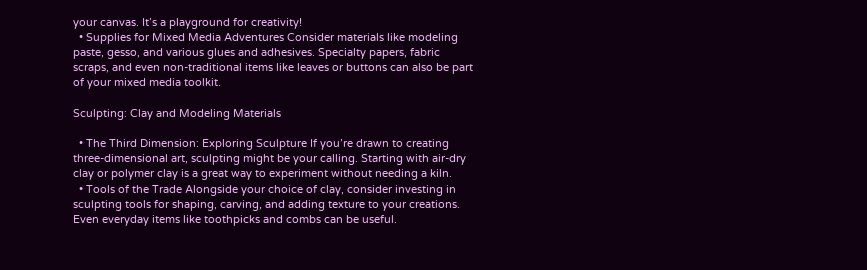your canvas. It’s a playground for creativity!
  • Supplies for Mixed Media Adventures Consider materials like modeling paste, gesso, and various glues and adhesives. Specialty papers, fabric scraps, and even non-traditional items like leaves or buttons can also be part of your mixed media toolkit.

Sculpting: Clay and Modeling Materials

  • The Third Dimension: Exploring Sculpture If you’re drawn to creating three-dimensional art, sculpting might be your calling. Starting with air-dry clay or polymer clay is a great way to experiment without needing a kiln.
  • Tools of the Trade Alongside your choice of clay, consider investing in sculpting tools for shaping, carving, and adding texture to your creations. Even everyday items like toothpicks and combs can be useful.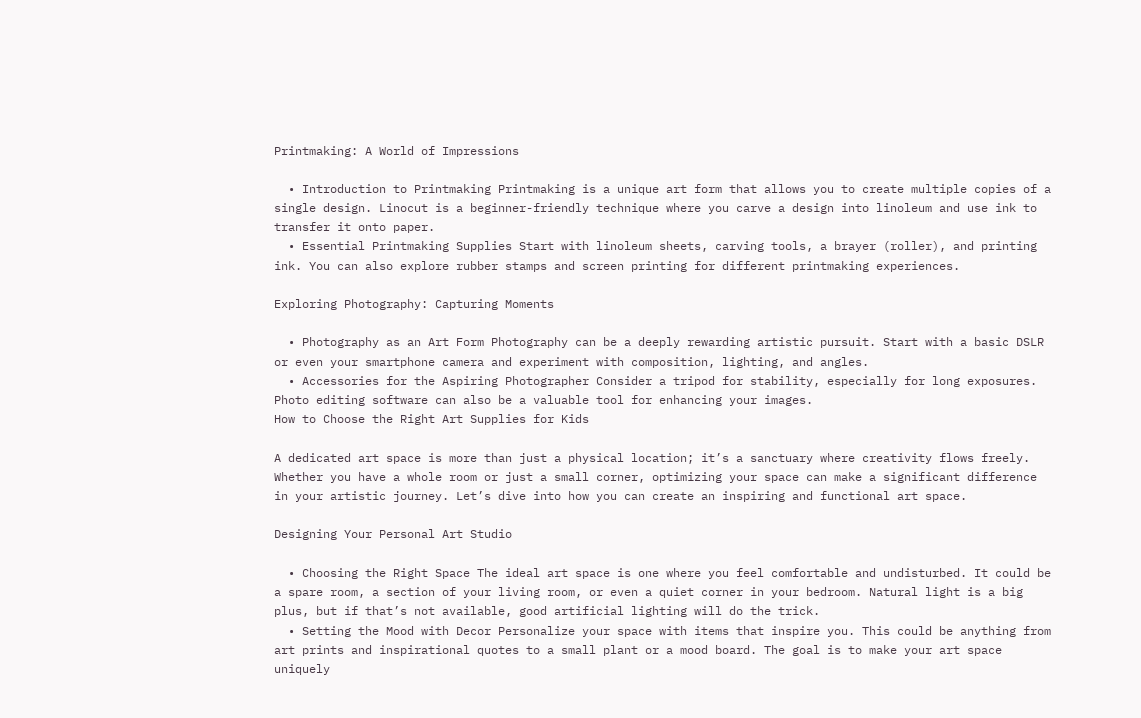Printmaking: A World of Impressions

  • Introduction to Printmaking Printmaking is a unique art form that allows you to create multiple copies of a single design. Linocut is a beginner-friendly technique where you carve a design into linoleum and use ink to transfer it onto paper.
  • Essential Printmaking Supplies Start with linoleum sheets, carving tools, a brayer (roller), and printing ink. You can also explore rubber stamps and screen printing for different printmaking experiences.

Exploring Photography: Capturing Moments

  • Photography as an Art Form Photography can be a deeply rewarding artistic pursuit. Start with a basic DSLR or even your smartphone camera and experiment with composition, lighting, and angles.
  • Accessories for the Aspiring Photographer Consider a tripod for stability, especially for long exposures. Photo editing software can also be a valuable tool for enhancing your images.
How to Choose the Right Art Supplies for Kids

A dedicated art space is more than just a physical location; it’s a sanctuary where creativity flows freely. Whether you have a whole room or just a small corner, optimizing your space can make a significant difference in your artistic journey. Let’s dive into how you can create an inspiring and functional art space.

Designing Your Personal Art Studio

  • Choosing the Right Space The ideal art space is one where you feel comfortable and undisturbed. It could be a spare room, a section of your living room, or even a quiet corner in your bedroom. Natural light is a big plus, but if that’s not available, good artificial lighting will do the trick.
  • Setting the Mood with Decor Personalize your space with items that inspire you. This could be anything from art prints and inspirational quotes to a small plant or a mood board. The goal is to make your art space uniquely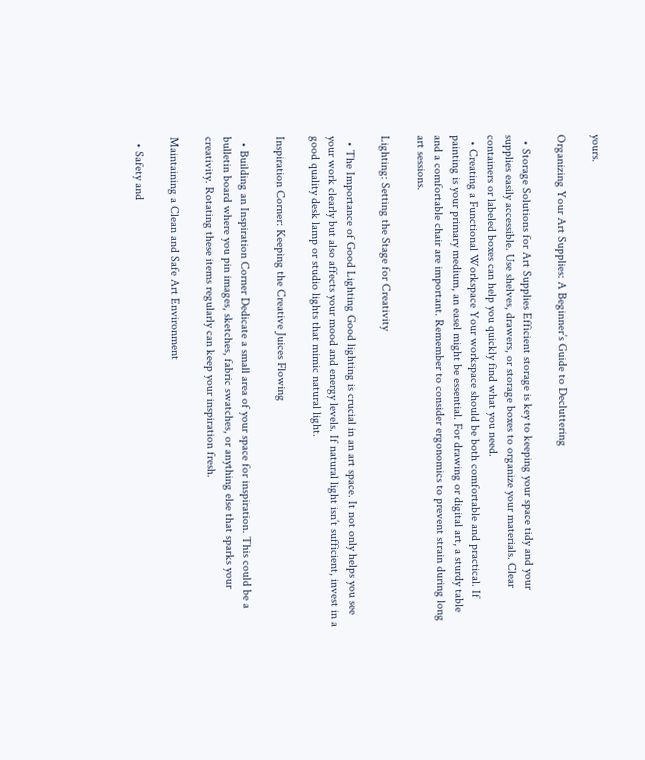yours.

Organizing Your Art Supplies: A Beginner’s Guide to Decluttering

  • Storage Solutions for Art Supplies Efficient storage is key to keeping your space tidy and your supplies easily accessible. Use shelves, drawers, or storage boxes to organize your materials. Clear containers or labeled boxes can help you quickly find what you need.
  • Creating a Functional Workspace Your workspace should be both comfortable and practical. If painting is your primary medium, an easel might be essential. For drawing or digital art, a sturdy table and a comfortable chair are important. Remember to consider ergonomics to prevent strain during long art sessions.

Lighting: Setting the Stage for Creativity

  • The Importance of Good Lighting Good lighting is crucial in an art space. It not only helps you see your work clearly but also affects your mood and energy levels. If natural light isn’t sufficient, invest in a good quality desk lamp or studio lights that mimic natural light.

Inspiration Corner: Keeping the Creative Juices Flowing

  • Building an Inspiration Corner Dedicate a small area of your space for inspiration. This could be a bulletin board where you pin images, sketches, fabric swatches, or anything else that sparks your creativity. Rotating these items regularly can keep your inspiration fresh.

Maintaining a Clean and Safe Art Environment

  • Safety and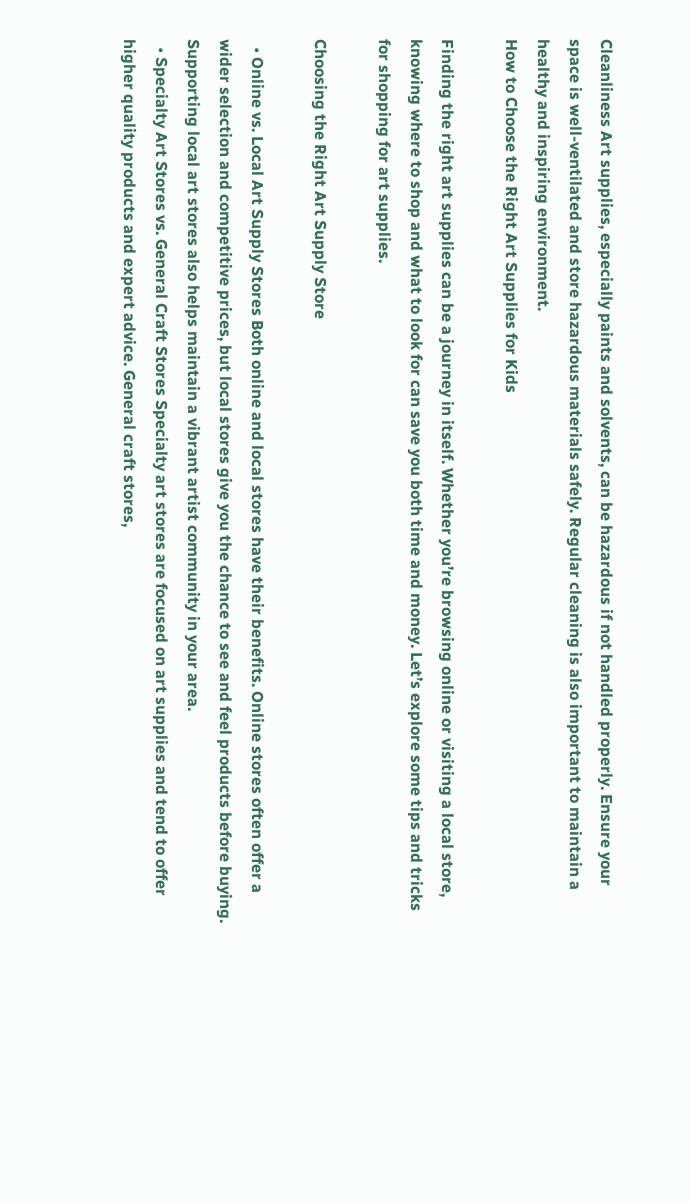Cleanliness Art supplies, especially paints and solvents, can be hazardous if not handled properly. Ensure your space is well-ventilated and store hazardous materials safely. Regular cleaning is also important to maintain a healthy and inspiring environment.
How to Choose the Right Art Supplies for Kids

Finding the right art supplies can be a journey in itself. Whether you’re browsing online or visiting a local store, knowing where to shop and what to look for can save you both time and money. Let’s explore some tips and tricks for shopping for art supplies.

Choosing the Right Art Supply Store

  • Online vs. Local Art Supply Stores Both online and local stores have their benefits. Online stores often offer a wider selection and competitive prices, but local stores give you the chance to see and feel products before buying. Supporting local art stores also helps maintain a vibrant artist community in your area.
  • Specialty Art Stores vs. General Craft Stores Specialty art stores are focused on art supplies and tend to offer higher quality products and expert advice. General craft stores,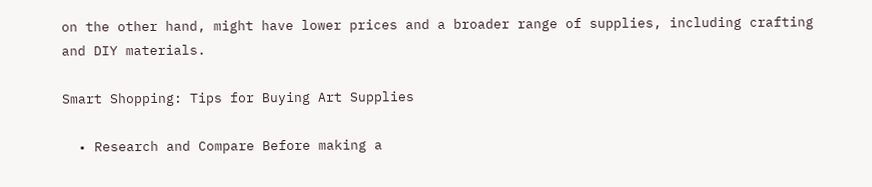on the other hand, might have lower prices and a broader range of supplies, including crafting and DIY materials.

Smart Shopping: Tips for Buying Art Supplies

  • Research and Compare Before making a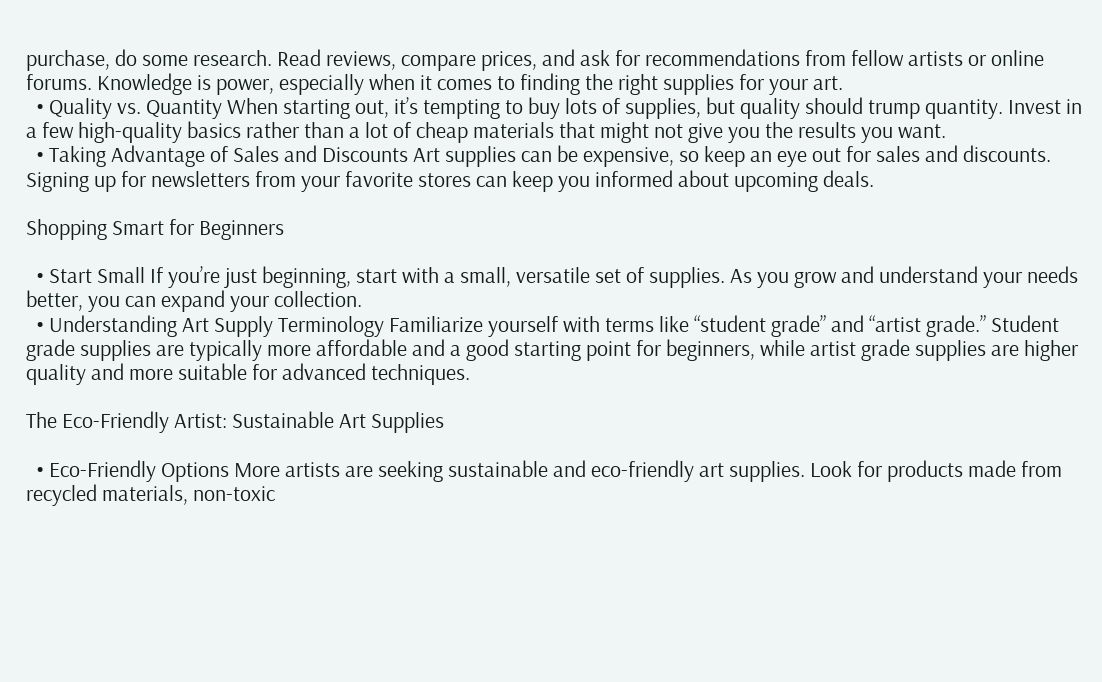purchase, do some research. Read reviews, compare prices, and ask for recommendations from fellow artists or online forums. Knowledge is power, especially when it comes to finding the right supplies for your art.
  • Quality vs. Quantity When starting out, it’s tempting to buy lots of supplies, but quality should trump quantity. Invest in a few high-quality basics rather than a lot of cheap materials that might not give you the results you want.
  • Taking Advantage of Sales and Discounts Art supplies can be expensive, so keep an eye out for sales and discounts. Signing up for newsletters from your favorite stores can keep you informed about upcoming deals.

Shopping Smart for Beginners

  • Start Small If you’re just beginning, start with a small, versatile set of supplies. As you grow and understand your needs better, you can expand your collection.
  • Understanding Art Supply Terminology Familiarize yourself with terms like “student grade” and “artist grade.” Student grade supplies are typically more affordable and a good starting point for beginners, while artist grade supplies are higher quality and more suitable for advanced techniques.

The Eco-Friendly Artist: Sustainable Art Supplies

  • Eco-Friendly Options More artists are seeking sustainable and eco-friendly art supplies. Look for products made from recycled materials, non-toxic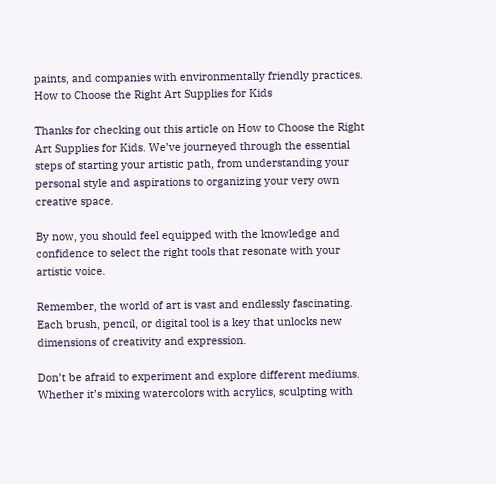paints, and companies with environmentally friendly practices.
How to Choose the Right Art Supplies for Kids

Thanks for checking out this article on How to Choose the Right Art Supplies for Kids. We’ve journeyed through the essential steps of starting your artistic path, from understanding your personal style and aspirations to organizing your very own creative space.

By now, you should feel equipped with the knowledge and confidence to select the right tools that resonate with your artistic voice.

Remember, the world of art is vast and endlessly fascinating. Each brush, pencil, or digital tool is a key that unlocks new dimensions of creativity and expression.

Don’t be afraid to experiment and explore different mediums. Whether it’s mixing watercolors with acrylics, sculpting with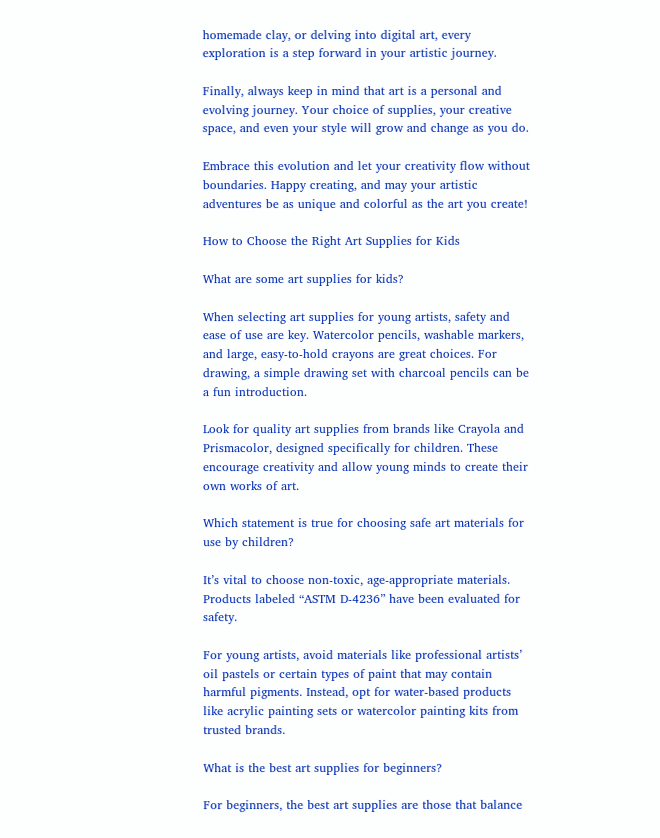homemade clay, or delving into digital art, every exploration is a step forward in your artistic journey.

Finally, always keep in mind that art is a personal and evolving journey. Your choice of supplies, your creative space, and even your style will grow and change as you do.

Embrace this evolution and let your creativity flow without boundaries. Happy creating, and may your artistic adventures be as unique and colorful as the art you create!

How to Choose the Right Art Supplies for Kids

What are some art supplies for kids?

When selecting art supplies for young artists, safety and ease of use are key. Watercolor pencils, washable markers, and large, easy-to-hold crayons are great choices. For drawing, a simple drawing set with charcoal pencils can be a fun introduction.

Look for quality art supplies from brands like Crayola and Prismacolor, designed specifically for children. These encourage creativity and allow young minds to create their own works of art.

Which statement is true for choosing safe art materials for use by children?

It’s vital to choose non-toxic, age-appropriate materials. Products labeled “ASTM D-4236” have been evaluated for safety.

For young artists, avoid materials like professional artists’ oil pastels or certain types of paint that may contain harmful pigments. Instead, opt for water-based products like acrylic painting sets or watercolor painting kits from trusted brands.

What is the best art supplies for beginners?

For beginners, the best art supplies are those that balance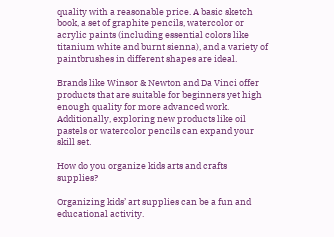quality with a reasonable price. A basic sketch book, a set of graphite pencils, watercolor or acrylic paints (including essential colors like titanium white and burnt sienna), and a variety of paintbrushes in different shapes are ideal.

Brands like Winsor & Newton and Da Vinci offer products that are suitable for beginners yet high enough quality for more advanced work. Additionally, exploring new products like oil pastels or watercolor pencils can expand your skill set.

How do you organize kids arts and crafts supplies?

Organizing kids’ art supplies can be a fun and educational activity.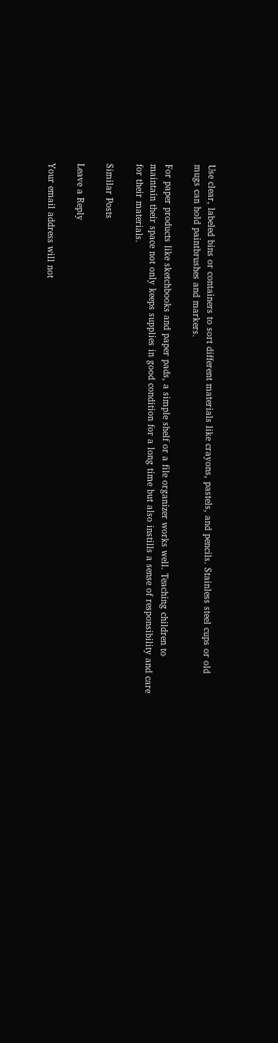Use clear, labeled bins or containers to sort different materials like crayons, pastels, and pencils. Stainless steel cups or old mugs can hold paintbrushes and markers.

For paper products like sketchbooks and paper pads, a simple shelf or a file organizer works well. Teaching children to maintain their space not only keeps supplies in good condition for a long time but also instills a sense of responsibility and care for their materials.

Similar Posts

Leave a Reply

Your email address will not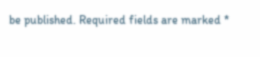be published. Required fields are marked *